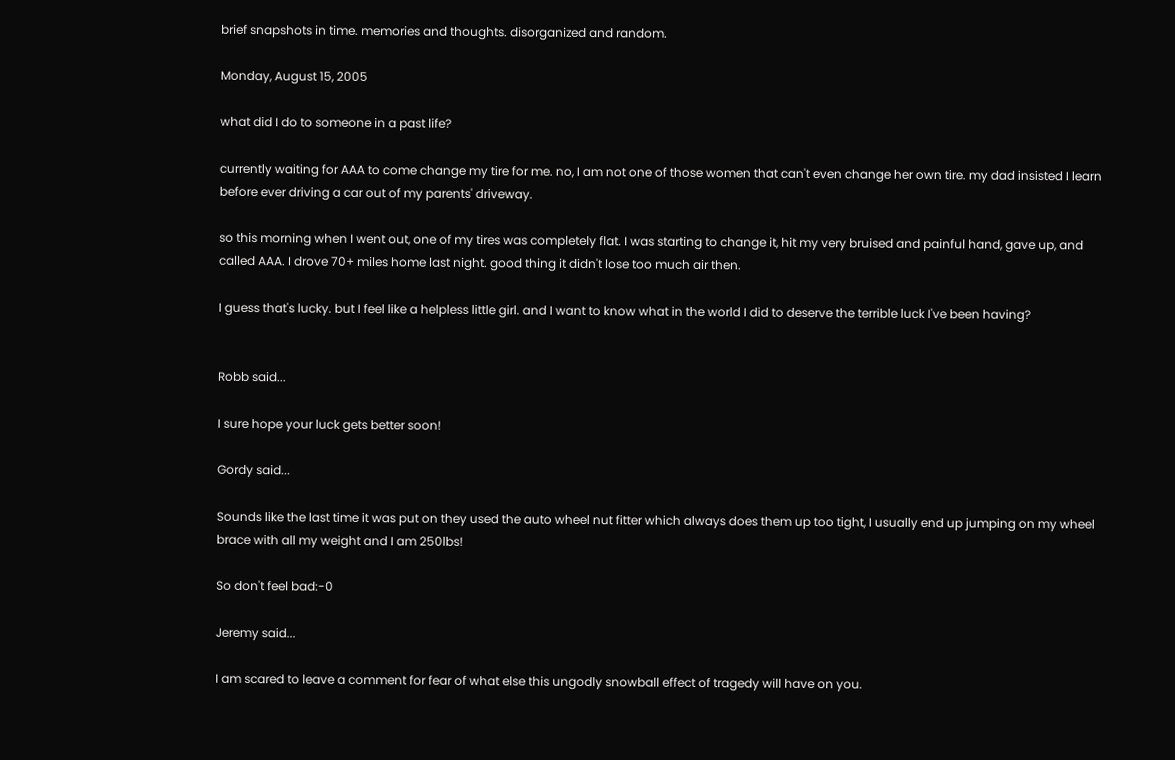brief snapshots in time. memories and thoughts. disorganized and random.

Monday, August 15, 2005

what did I do to someone in a past life?

currently waiting for AAA to come change my tire for me. no, I am not one of those women that can't even change her own tire. my dad insisted I learn before ever driving a car out of my parents' driveway.

so this morning when I went out, one of my tires was completely flat. I was starting to change it, hit my very bruised and painful hand, gave up, and called AAA. I drove 70+ miles home last night. good thing it didn't lose too much air then.

I guess that's lucky. but I feel like a helpless little girl. and I want to know what in the world I did to deserve the terrible luck I've been having?


Robb said...

I sure hope your luck gets better soon!

Gordy said...

Sounds like the last time it was put on they used the auto wheel nut fitter which always does them up too tight, I usually end up jumping on my wheel brace with all my weight and I am 250lbs!

So don't feel bad:-0

Jeremy said...

I am scared to leave a comment for fear of what else this ungodly snowball effect of tragedy will have on you.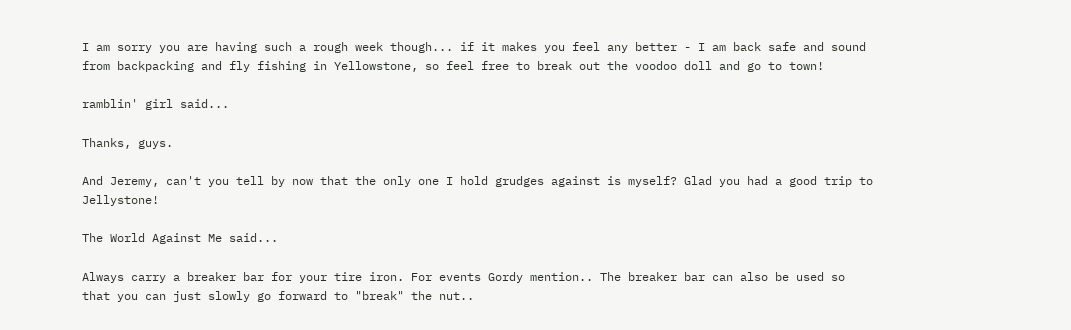I am sorry you are having such a rough week though... if it makes you feel any better - I am back safe and sound from backpacking and fly fishing in Yellowstone, so feel free to break out the voodoo doll and go to town!

ramblin' girl said...

Thanks, guys.

And Jeremy, can't you tell by now that the only one I hold grudges against is myself? Glad you had a good trip to Jellystone!

The World Against Me said...

Always carry a breaker bar for your tire iron. For events Gordy mention.. The breaker bar can also be used so that you can just slowly go forward to "break" the nut..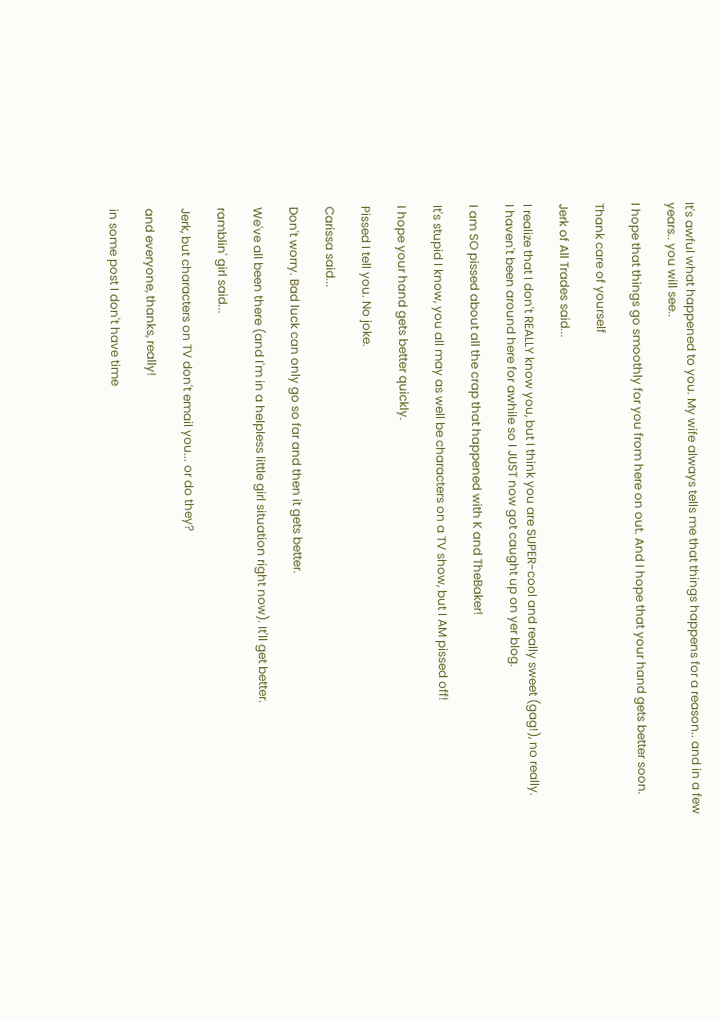It's awful what happened to you. My wife always tells me that things happens for a reason.. and in a few years.. you will see..

I hope that things go smoothly for you from here on out. And I hope that your hand gets better soon.

Thank care of yourself

Jerk of All Trades said...

I realize that I don't REALLY know you, but I think you are SUPER-cool and really sweet (gag!), no really.
I haven't been around here for awhile so I JUST now got caught up on yer blog.

I am SO pissed about all the crap that happened with K and TheBaker!

It's stupid I know, you all may as well be characters on a TV show, but I AM pissed off!

I hope your hand gets better quickly.

Pissed I tell you. No joke.

Carissa said...

Don't worry. Bad luck can only go so far and then it gets better.

We've all been there (and I'm in a helpless little girl situation right now). It'll get better.

ramblin' girl said...

Jerk, but characters on TV don't email you... or do they?

and everyone, thanks, really!

in some post I don't have time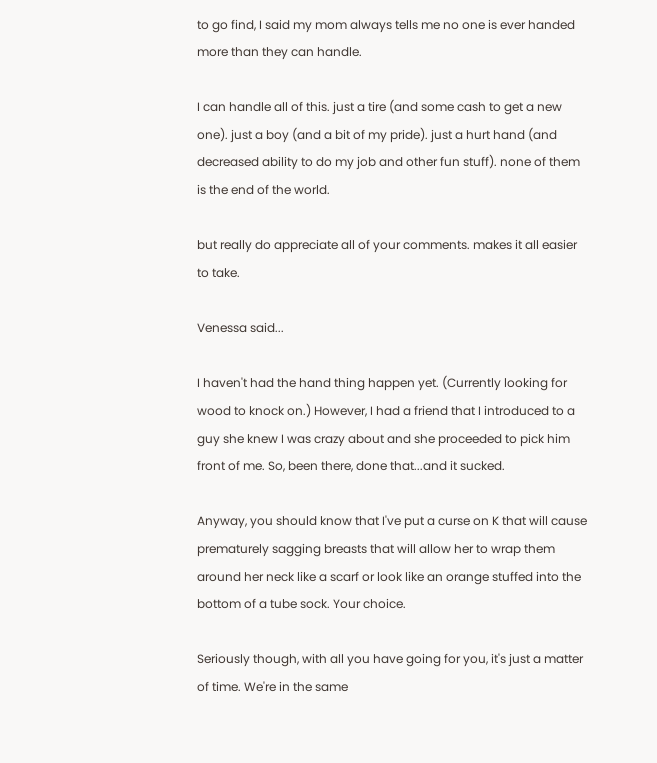to go find, I said my mom always tells me no one is ever handed more than they can handle.

I can handle all of this. just a tire (and some cash to get a new one). just a boy (and a bit of my pride). just a hurt hand (and decreased ability to do my job and other fun stuff). none of them is the end of the world.

but really do appreciate all of your comments. makes it all easier to take.

Venessa said...

I haven't had the hand thing happen yet. (Currently looking for wood to knock on.) However, I had a friend that I introduced to a guy she knew I was crazy about and she proceeded to pick him front of me. So, been there, done that...and it sucked.

Anyway, you should know that I've put a curse on K that will cause prematurely sagging breasts that will allow her to wrap them around her neck like a scarf or look like an orange stuffed into the bottom of a tube sock. Your choice.

Seriously though, with all you have going for you, it's just a matter of time. We're in the same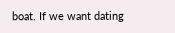boat. If we want dating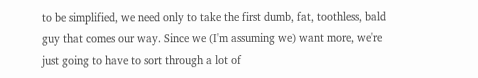to be simplified, we need only to take the first dumb, fat, toothless, bald guy that comes our way. Since we (I'm assuming we) want more, we're just going to have to sort through a lot of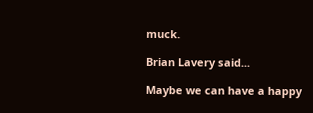muck.

Brian Lavery said...

Maybe we can have a happy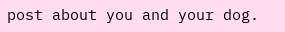post about you and your dog.